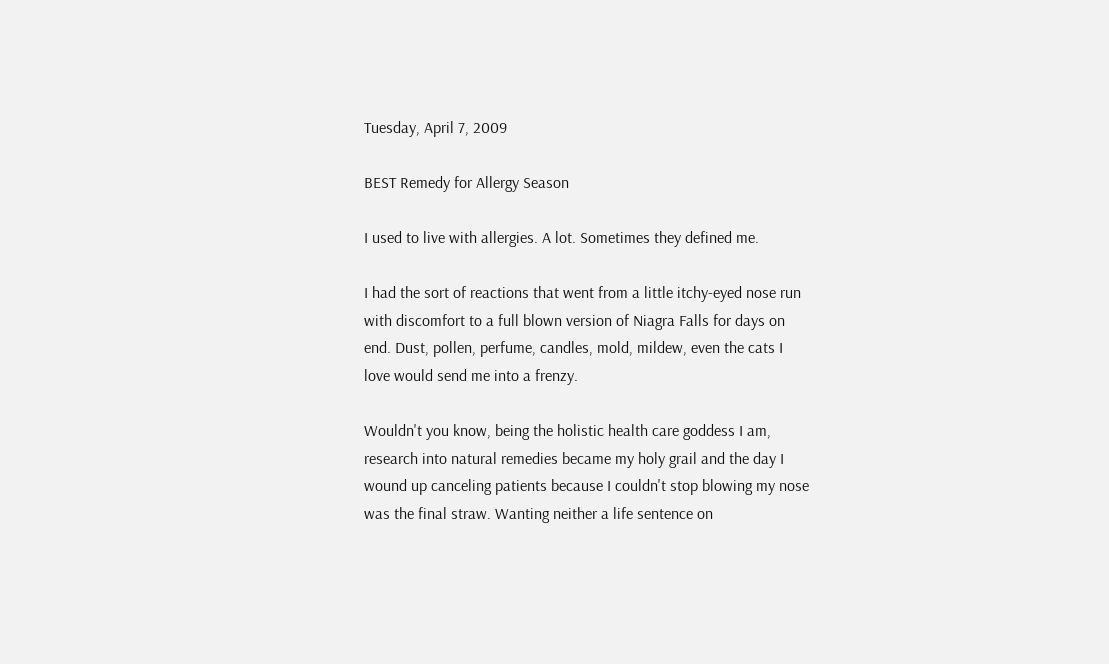Tuesday, April 7, 2009

BEST Remedy for Allergy Season

I used to live with allergies. A lot. Sometimes they defined me.

I had the sort of reactions that went from a little itchy-eyed nose run with discomfort to a full blown version of Niagra Falls for days on end. Dust, pollen, perfume, candles, mold, mildew, even the cats I love would send me into a frenzy.

Wouldn't you know, being the holistic health care goddess I am, research into natural remedies became my holy grail and the day I wound up canceling patients because I couldn't stop blowing my nose was the final straw. Wanting neither a life sentence on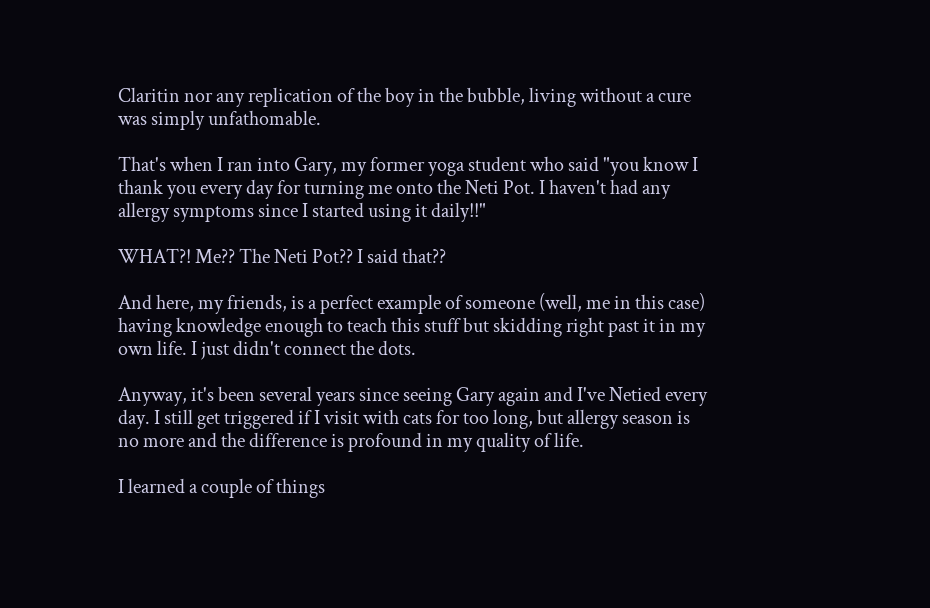Claritin nor any replication of the boy in the bubble, living without a cure was simply unfathomable.

That's when I ran into Gary, my former yoga student who said "you know I thank you every day for turning me onto the Neti Pot. I haven't had any allergy symptoms since I started using it daily!!"

WHAT?! Me?? The Neti Pot?? I said that??

And here, my friends, is a perfect example of someone (well, me in this case) having knowledge enough to teach this stuff but skidding right past it in my own life. I just didn't connect the dots.

Anyway, it's been several years since seeing Gary again and I've Netied every day. I still get triggered if I visit with cats for too long, but allergy season is no more and the difference is profound in my quality of life.

I learned a couple of things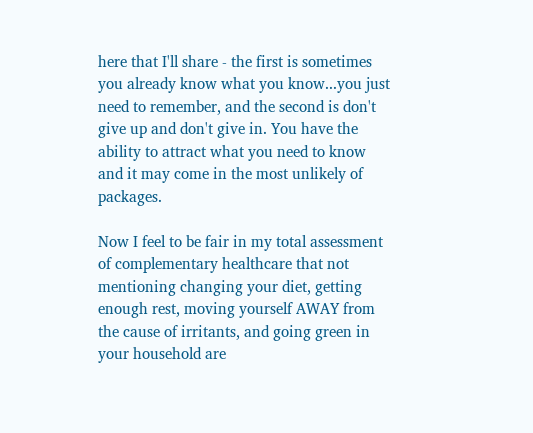here that I'll share - the first is sometimes you already know what you know...you just need to remember, and the second is don't give up and don't give in. You have the ability to attract what you need to know and it may come in the most unlikely of packages.

Now I feel to be fair in my total assessment of complementary healthcare that not mentioning changing your diet, getting enough rest, moving yourself AWAY from the cause of irritants, and going green in your household are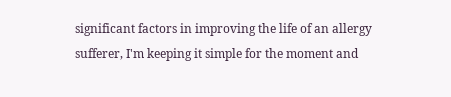significant factors in improving the life of an allergy sufferer, I'm keeping it simple for the moment and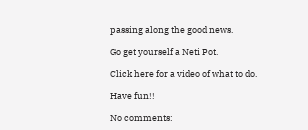passing along the good news.

Go get yourself a Neti Pot.

Click here for a video of what to do.

Have fun!!

No comments: